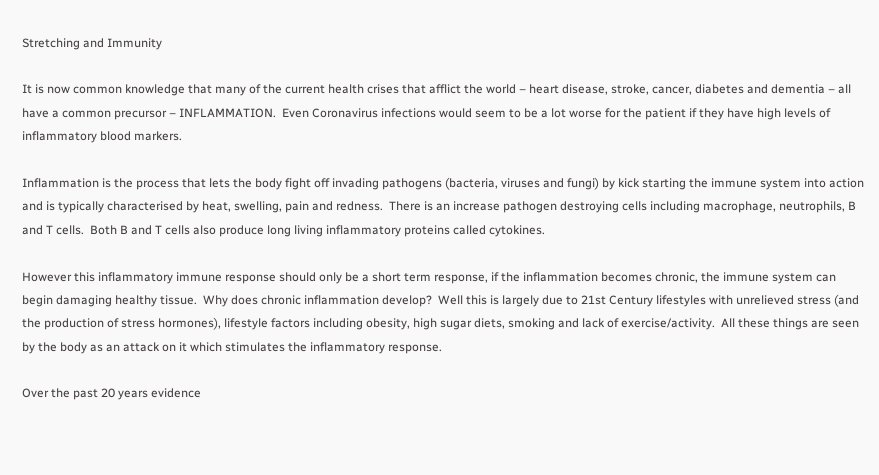Stretching and Immunity

It is now common knowledge that many of the current health crises that afflict the world – heart disease, stroke, cancer, diabetes and dementia – all have a common precursor – INFLAMMATION.  Even Coronavirus infections would seem to be a lot worse for the patient if they have high levels of inflammatory blood markers.

Inflammation is the process that lets the body fight off invading pathogens (bacteria, viruses and fungi) by kick starting the immune system into action and is typically characterised by heat, swelling, pain and redness.  There is an increase pathogen destroying cells including macrophage, neutrophils, B and T cells.  Both B and T cells also produce long living inflammatory proteins called cytokines.

However this inflammatory immune response should only be a short term response, if the inflammation becomes chronic, the immune system can begin damaging healthy tissue.  Why does chronic inflammation develop?  Well this is largely due to 21st Century lifestyles with unrelieved stress (and the production of stress hormones), lifestyle factors including obesity, high sugar diets, smoking and lack of exercise/activity.  All these things are seen by the body as an attack on it which stimulates the inflammatory response.

Over the past 20 years evidence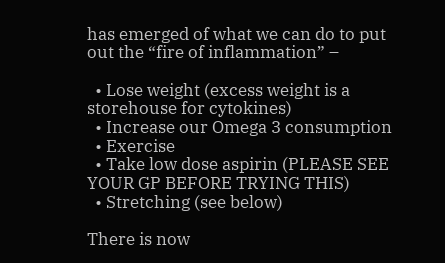has emerged of what we can do to put out the “fire of inflammation” –

  • Lose weight (excess weight is a storehouse for cytokines)
  • Increase our Omega 3 consumption
  • Exercise
  • Take low dose aspirin (PLEASE SEE YOUR GP BEFORE TRYING THIS)
  • Stretching (see below)

There is now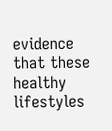evidence that these healthy lifestyles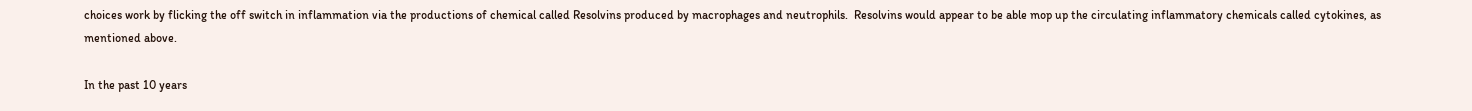choices work by flicking the off switch in inflammation via the productions of chemical called Resolvins produced by macrophages and neutrophils.  Resolvins would appear to be able mop up the circulating inflammatory chemicals called cytokines, as mentioned above.

In the past 10 years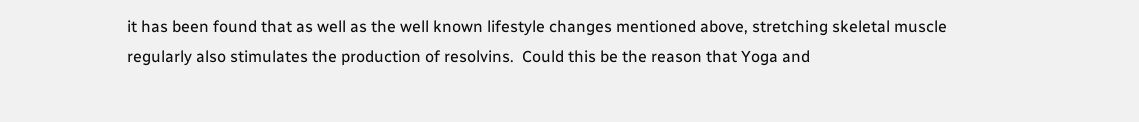it has been found that as well as the well known lifestyle changes mentioned above, stretching skeletal muscle regularly also stimulates the production of resolvins.  Could this be the reason that Yoga and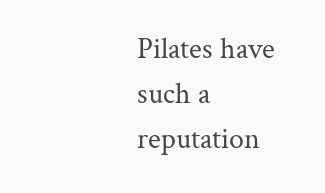Pilates have such a reputation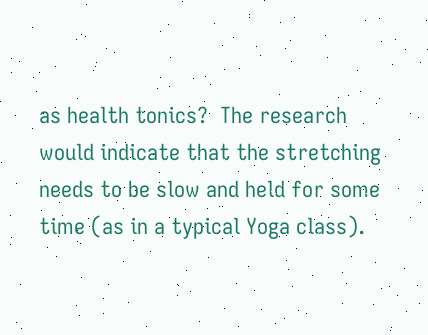as health tonics?  The research would indicate that the stretching needs to be slow and held for some time (as in a typical Yoga class).